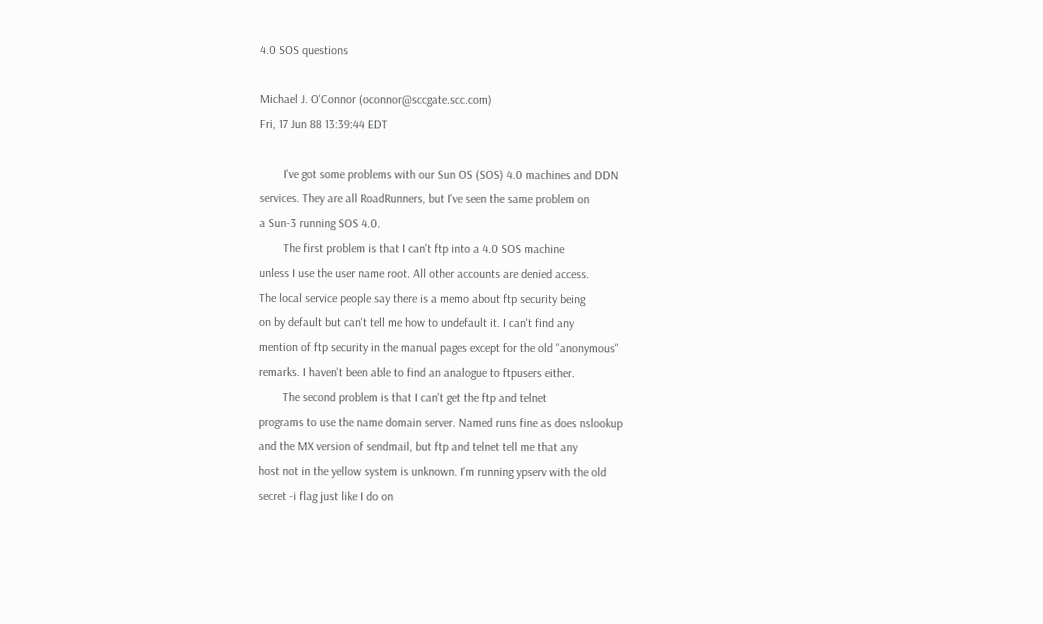4.0 SOS questions

Michael J. O'Connor (oconnor@sccgate.scc.com)
Fri, 17 Jun 88 13:39:44 EDT

        I've got some problems with our Sun OS (SOS) 4.0 machines and DDN
services. They are all RoadRunners, but I've seen the same problem on
a Sun-3 running SOS 4.0.
        The first problem is that I can't ftp into a 4.0 SOS machine
unless I use the user name root. All other accounts are denied access.
The local service people say there is a memo about ftp security being
on by default but can't tell me how to undefault it. I can't find any
mention of ftp security in the manual pages except for the old "anonymous"
remarks. I haven't been able to find an analogue to ftpusers either.
        The second problem is that I can't get the ftp and telnet
programs to use the name domain server. Named runs fine as does nslookup
and the MX version of sendmail, but ftp and telnet tell me that any
host not in the yellow system is unknown. I'm running ypserv with the old
secret -i flag just like I do on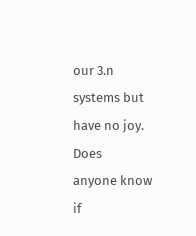our 3.n systems but have no joy. Does
anyone know if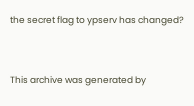the secret flag to ypserv has changed?


This archive was generated by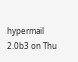hypermail 2.0b3 on Thu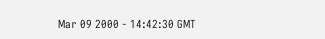Mar 09 2000 - 14:42:30 GMT